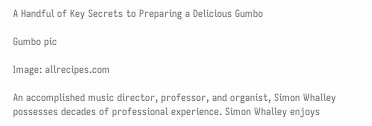A Handful of Key Secrets to Preparing a Delicious Gumbo

Gumbo pic

Image: allrecipes.com

An accomplished music director, professor, and organist, Simon Whalley possesses decades of professional experience. Simon Whalley enjoys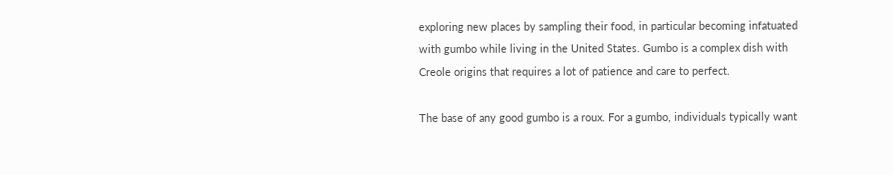exploring new places by sampling their food, in particular becoming infatuated with gumbo while living in the United States. Gumbo is a complex dish with Creole origins that requires a lot of patience and care to perfect.

The base of any good gumbo is a roux. For a gumbo, individuals typically want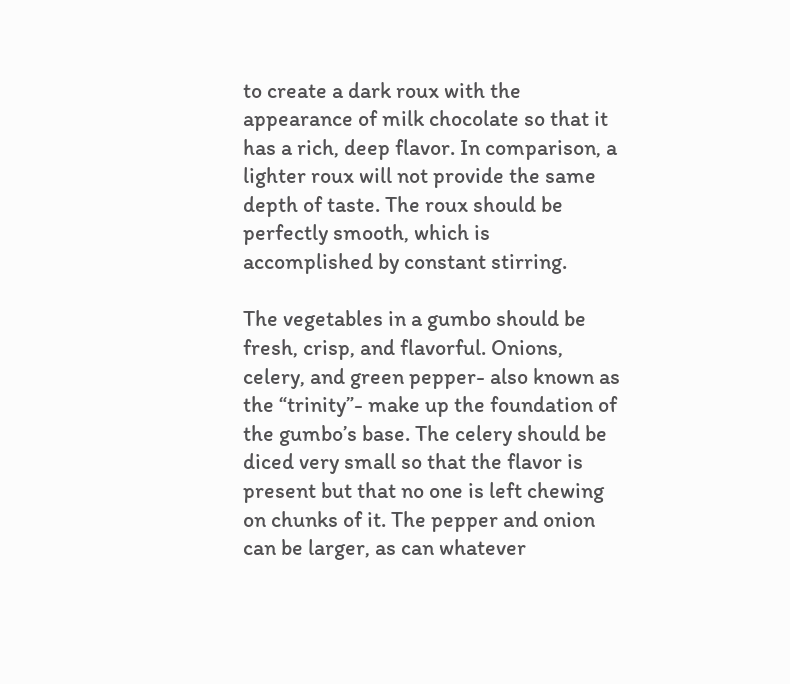to create a dark roux with the appearance of milk chocolate so that it has a rich, deep flavor. In comparison, a lighter roux will not provide the same depth of taste. The roux should be perfectly smooth, which is accomplished by constant stirring.

The vegetables in a gumbo should be fresh, crisp, and flavorful. Onions, celery, and green pepper- also known as the “trinity”- make up the foundation of the gumbo’s base. The celery should be diced very small so that the flavor is present but that no one is left chewing on chunks of it. The pepper and onion can be larger, as can whatever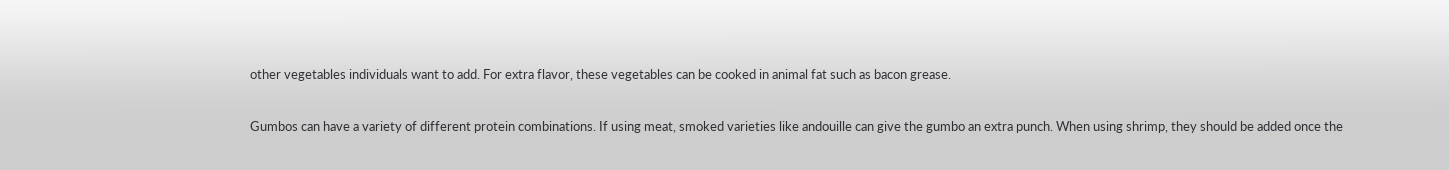other vegetables individuals want to add. For extra flavor, these vegetables can be cooked in animal fat such as bacon grease.

Gumbos can have a variety of different protein combinations. If using meat, smoked varieties like andouille can give the gumbo an extra punch. When using shrimp, they should be added once the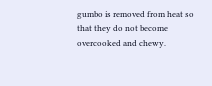gumbo is removed from heat so that they do not become overcooked and chewy.